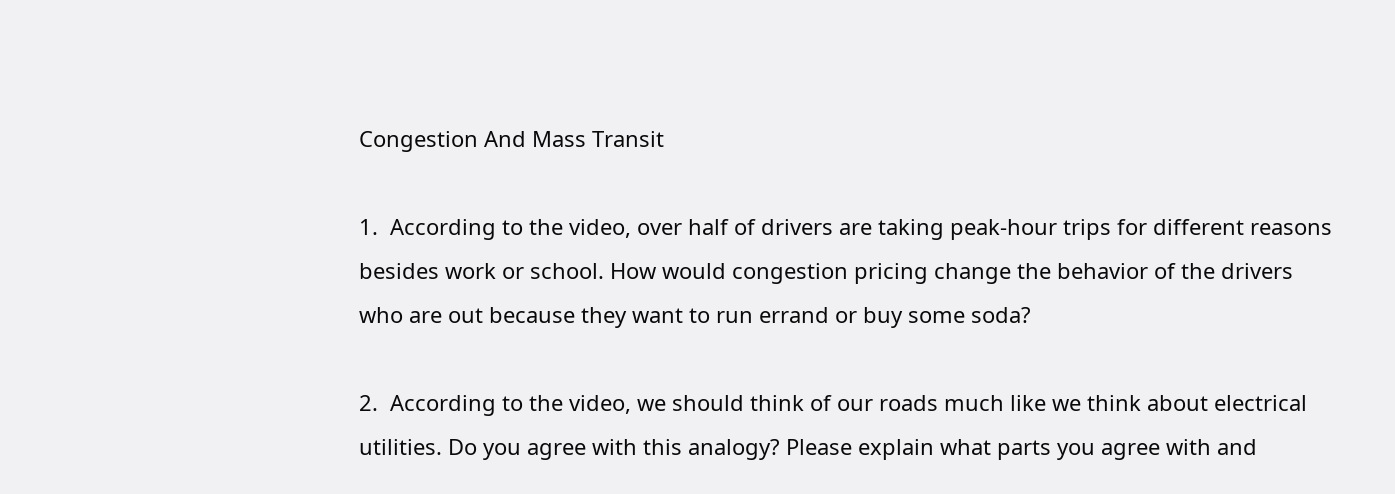Congestion And Mass Transit

1.  According to the video, over half of drivers are taking peak-hour trips for different reasons besides work or school. How would congestion pricing change the behavior of the drivers who are out because they want to run errand or buy some soda?

2.  According to the video, we should think of our roads much like we think about electrical utilities. Do you agree with this analogy? Please explain what parts you agree with and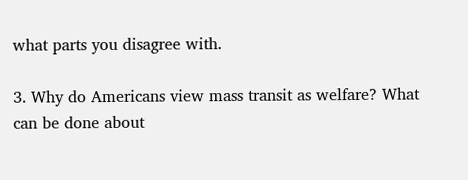what parts you disagree with.

3. Why do Americans view mass transit as welfare? What can be done about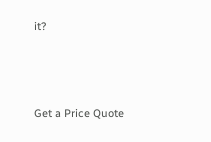it?




Get a Price Quote